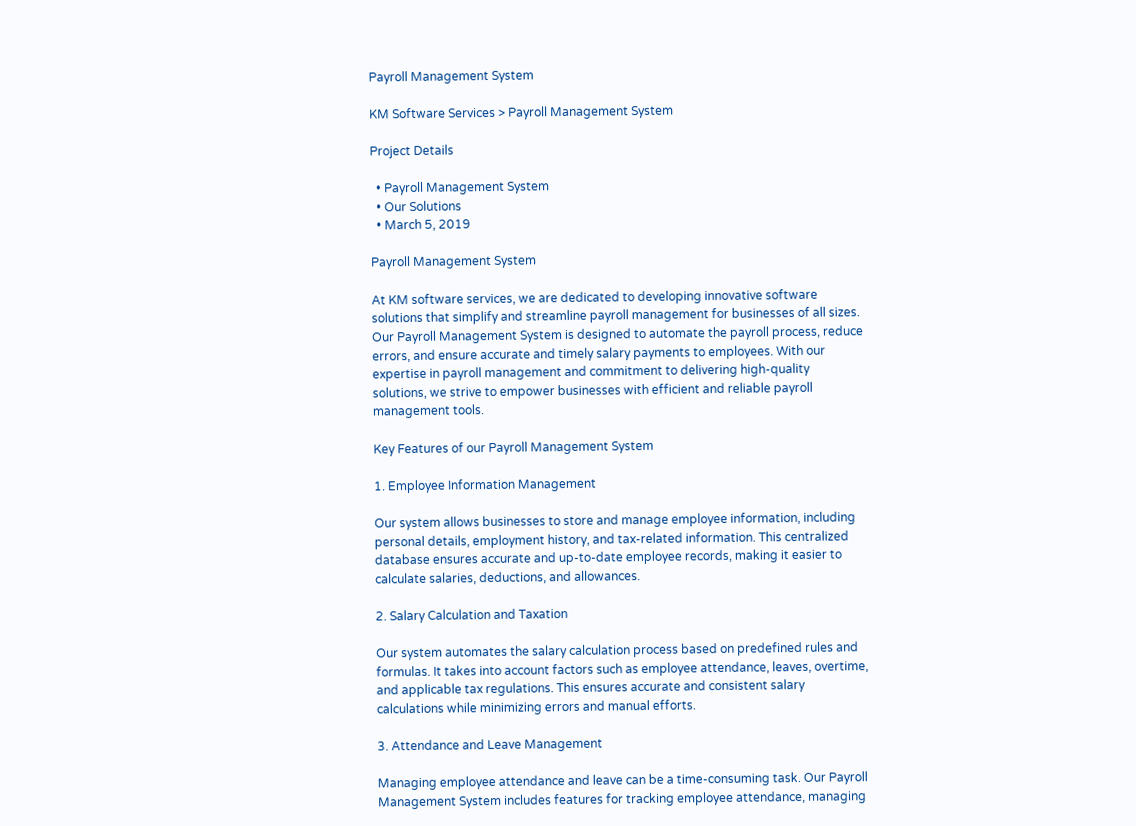Payroll Management System

KM Software Services > Payroll Management System

Project Details

  • Payroll Management System
  • Our Solutions
  • March 5, 2019

Payroll Management System

At KM software services, we are dedicated to developing innovative software solutions that simplify and streamline payroll management for businesses of all sizes. Our Payroll Management System is designed to automate the payroll process, reduce errors, and ensure accurate and timely salary payments to employees. With our expertise in payroll management and commitment to delivering high-quality solutions, we strive to empower businesses with efficient and reliable payroll management tools.

Key Features of our Payroll Management System

1. Employee Information Management

Our system allows businesses to store and manage employee information, including personal details, employment history, and tax-related information. This centralized database ensures accurate and up-to-date employee records, making it easier to calculate salaries, deductions, and allowances.

2. Salary Calculation and Taxation

Our system automates the salary calculation process based on predefined rules and formulas. It takes into account factors such as employee attendance, leaves, overtime, and applicable tax regulations. This ensures accurate and consistent salary calculations while minimizing errors and manual efforts.

3. Attendance and Leave Management

Managing employee attendance and leave can be a time-consuming task. Our Payroll Management System includes features for tracking employee attendance, managing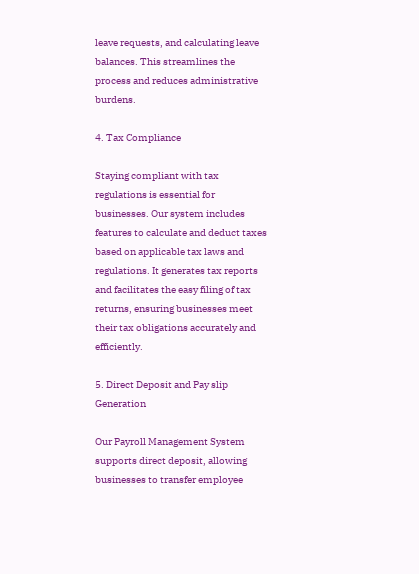leave requests, and calculating leave balances. This streamlines the process and reduces administrative burdens.

4. Tax Compliance

Staying compliant with tax regulations is essential for businesses. Our system includes features to calculate and deduct taxes based on applicable tax laws and regulations. It generates tax reports and facilitates the easy filing of tax returns, ensuring businesses meet their tax obligations accurately and efficiently.

5. Direct Deposit and Pay slip Generation

Our Payroll Management System supports direct deposit, allowing businesses to transfer employee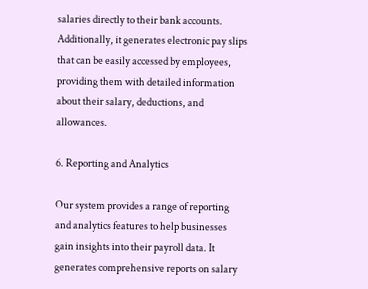salaries directly to their bank accounts. Additionally, it generates electronic pay slips that can be easily accessed by employees, providing them with detailed information about their salary, deductions, and allowances.

6. Reporting and Analytics

Our system provides a range of reporting and analytics features to help businesses gain insights into their payroll data. It generates comprehensive reports on salary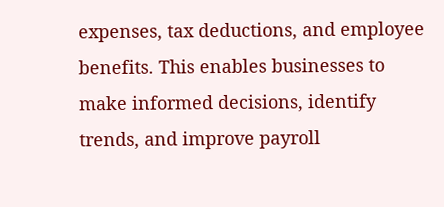expenses, tax deductions, and employee benefits. This enables businesses to make informed decisions, identify trends, and improve payroll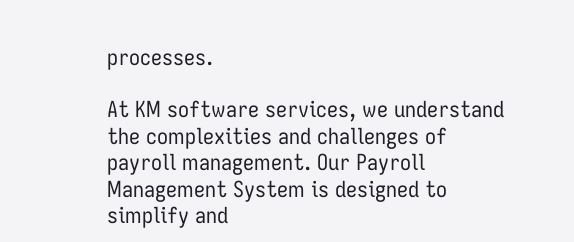processes.

At KM software services, we understand the complexities and challenges of payroll management. Our Payroll Management System is designed to simplify and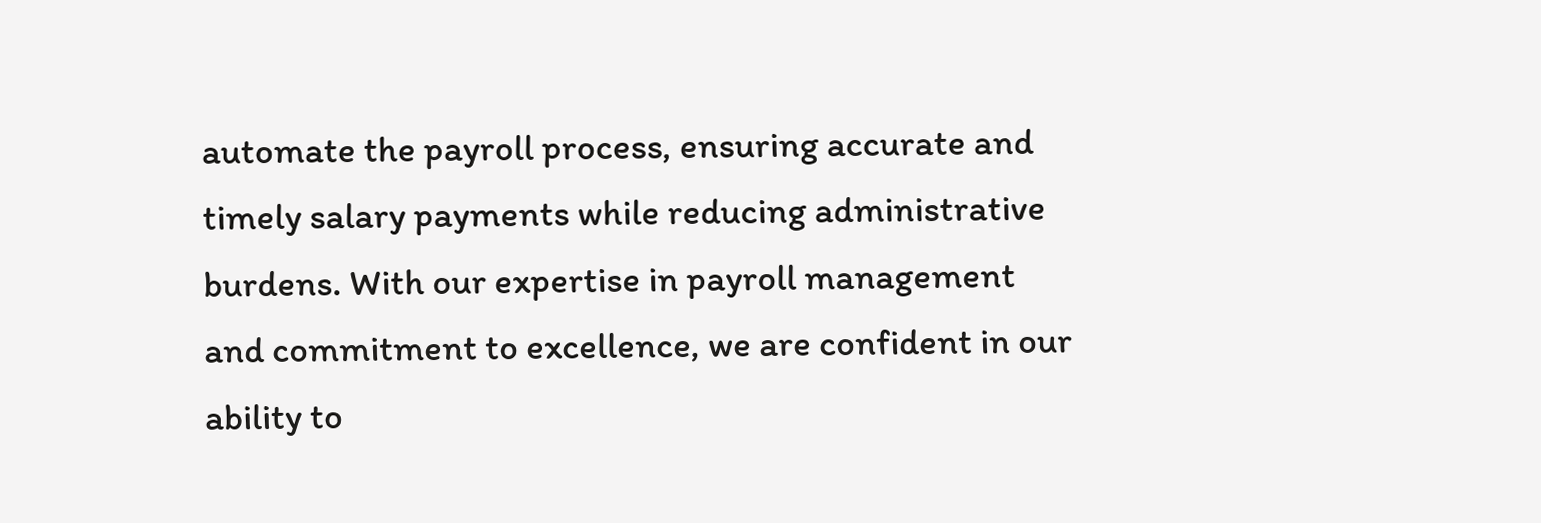automate the payroll process, ensuring accurate and timely salary payments while reducing administrative burdens. With our expertise in payroll management and commitment to excellence, we are confident in our ability to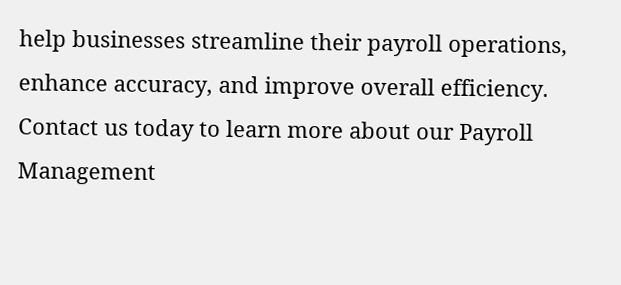help businesses streamline their payroll operations, enhance accuracy, and improve overall efficiency. Contact us today to learn more about our Payroll Management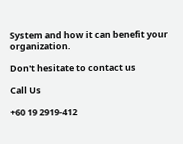System and how it can benefit your organization.

Don't hesitate to contact us

Call Us

+60 19 2919-412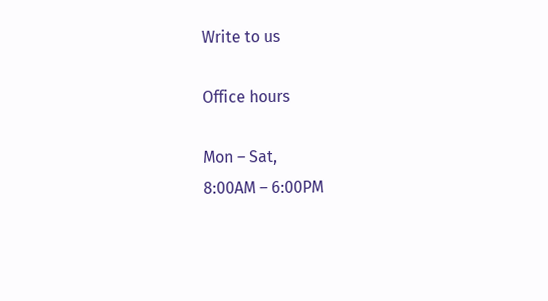Write to us

Office hours

Mon – Sat,
8:00AM – 6:00PM